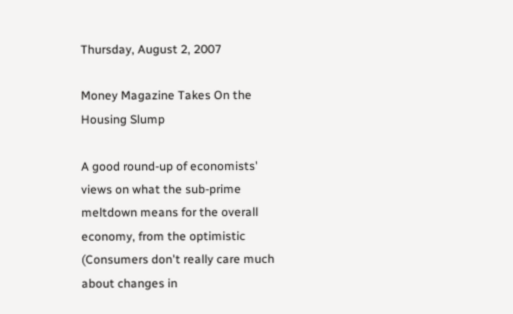Thursday, August 2, 2007

Money Magazine Takes On the Housing Slump

A good round-up of economists' views on what the sub-prime meltdown means for the overall economy, from the optimistic (Consumers don't really care much about changes in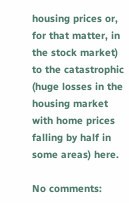housing prices or, for that matter, in the stock market) to the catastrophic (huge losses in the housing market with home prices falling by half in some areas) here.

No comments: